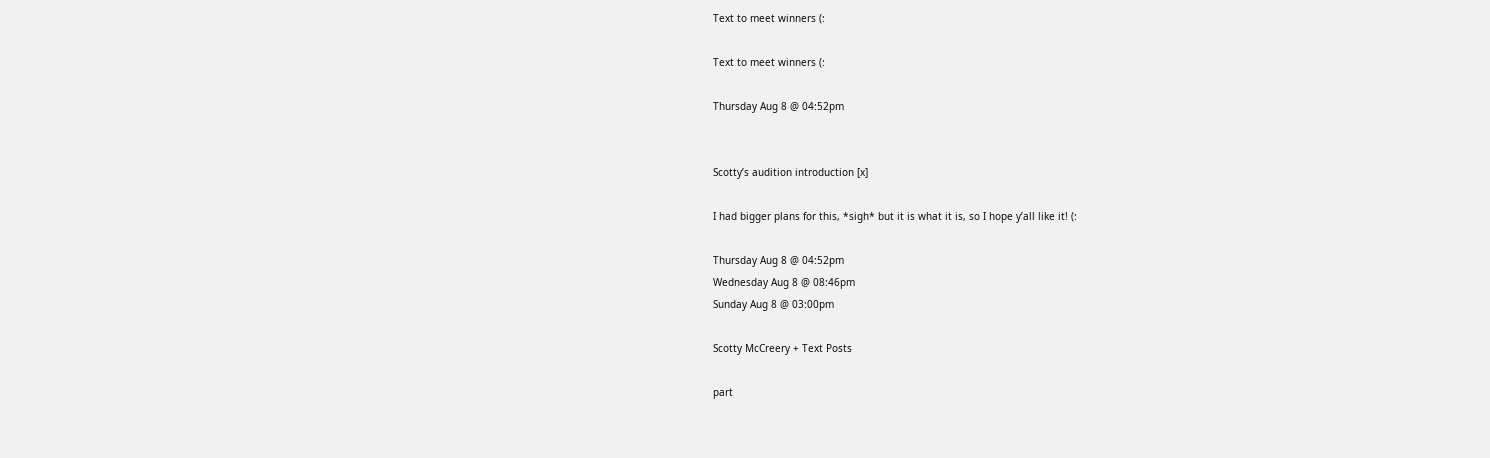Text to meet winners (:

Text to meet winners (:

Thursday Aug 8 @ 04:52pm


Scotty’s audition introduction [x]

I had bigger plans for this, *sigh* but it is what it is, so I hope y’all like it! (:

Thursday Aug 8 @ 04:52pm
Wednesday Aug 8 @ 08:46pm
Sunday Aug 8 @ 03:00pm

Scotty McCreery + Text Posts

part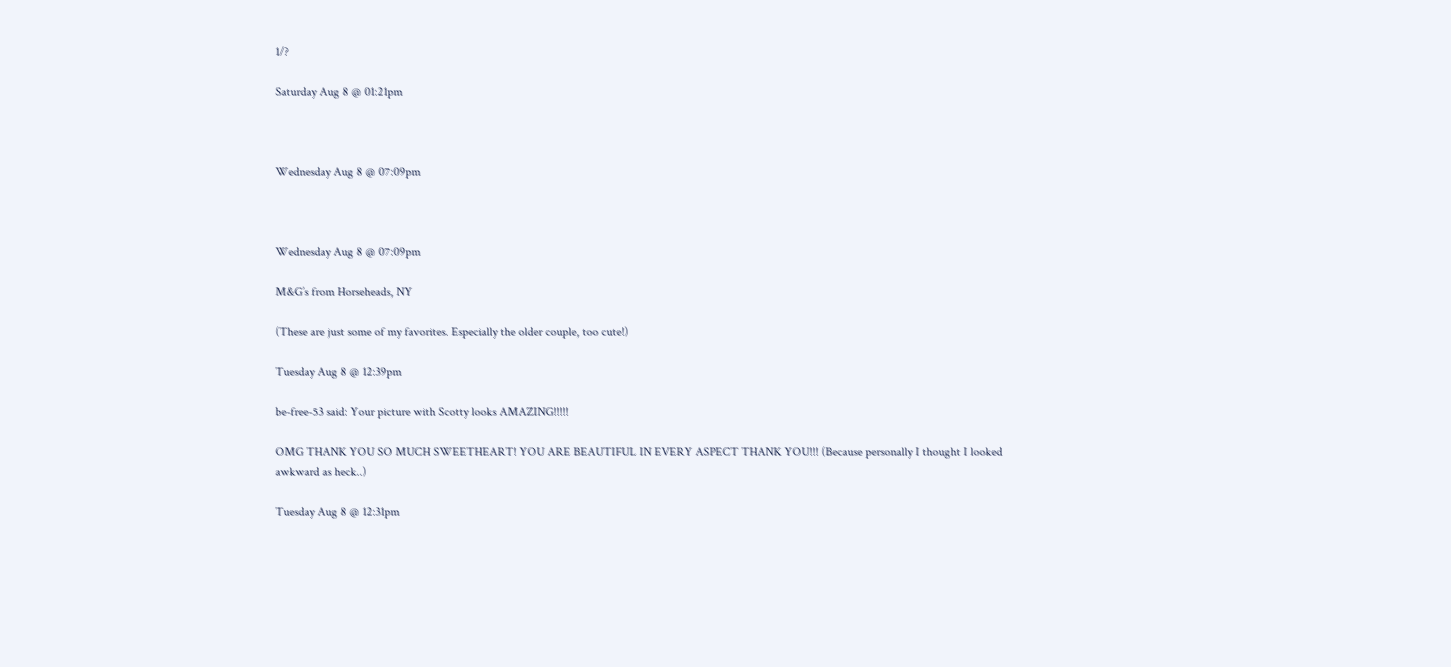1/?

Saturday Aug 8 @ 01:21pm



Wednesday Aug 8 @ 07:09pm



Wednesday Aug 8 @ 07:09pm

M&G’s from Horseheads, NY

(These are just some of my favorites. Especially the older couple, too cute!)

Tuesday Aug 8 @ 12:39pm

be-free-53 said: Your picture with Scotty looks AMAZING!!!!!

OMG THANK YOU SO MUCH SWEETHEART! YOU ARE BEAUTIFUL IN EVERY ASPECT THANK YOU!!! (Because personally I thought I looked awkward as heck..)

Tuesday Aug 8 @ 12:31pm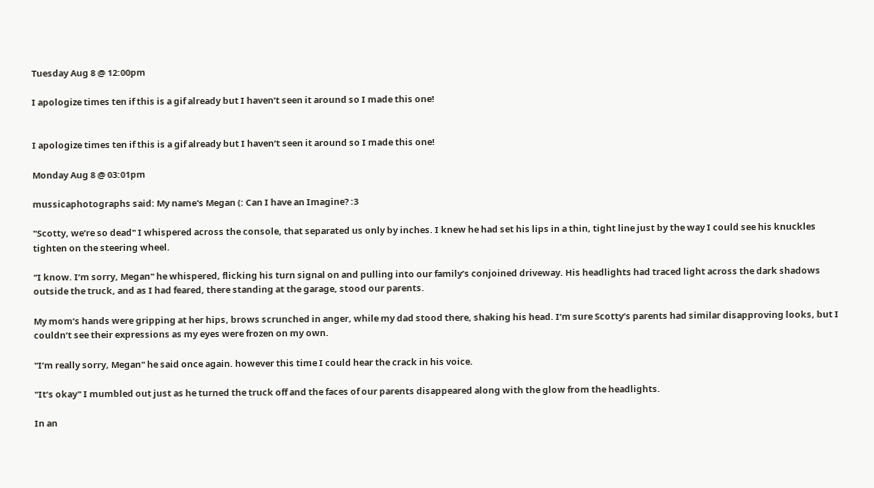Tuesday Aug 8 @ 12:00pm

I apologize times ten if this is a gif already but I haven’t seen it around so I made this one!


I apologize times ten if this is a gif already but I haven’t seen it around so I made this one!

Monday Aug 8 @ 03:01pm

mussicaphotographs said: My name's Megan (: Can I have an Imagine? :3

"Scotty, we’re so dead" I whispered across the console, that separated us only by inches. I knew he had set his lips in a thin, tight line just by the way I could see his knuckles tighten on the steering wheel.

"I know. I’m sorry, Megan" he whispered, flicking his turn signal on and pulling into our family’s conjoined driveway. His headlights had traced light across the dark shadows outside the truck, and as I had feared, there standing at the garage, stood our parents.

My mom’s hands were gripping at her hips, brows scrunched in anger, while my dad stood there, shaking his head. I’m sure Scotty’s parents had similar disapproving looks, but I couldn’t see their expressions as my eyes were frozen on my own.

"I’m really sorry, Megan" he said once again. however this time I could hear the crack in his voice.

"It’s okay" I mumbled out just as he turned the truck off and the faces of our parents disappeared along with the glow from the headlights.

In an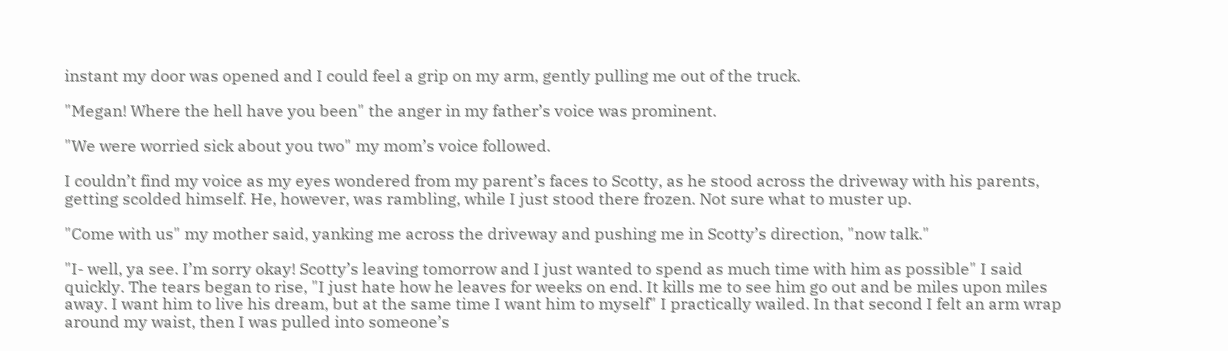instant my door was opened and I could feel a grip on my arm, gently pulling me out of the truck.

"Megan! Where the hell have you been" the anger in my father’s voice was prominent.

"We were worried sick about you two" my mom’s voice followed.

I couldn’t find my voice as my eyes wondered from my parent’s faces to Scotty, as he stood across the driveway with his parents, getting scolded himself. He, however, was rambling, while I just stood there frozen. Not sure what to muster up.

"Come with us" my mother said, yanking me across the driveway and pushing me in Scotty’s direction, "now talk."

"I- well, ya see. I’m sorry okay! Scotty’s leaving tomorrow and I just wanted to spend as much time with him as possible" I said quickly. The tears began to rise, "I just hate how he leaves for weeks on end. It kills me to see him go out and be miles upon miles away. I want him to live his dream, but at the same time I want him to myself" I practically wailed. In that second I felt an arm wrap around my waist, then I was pulled into someone’s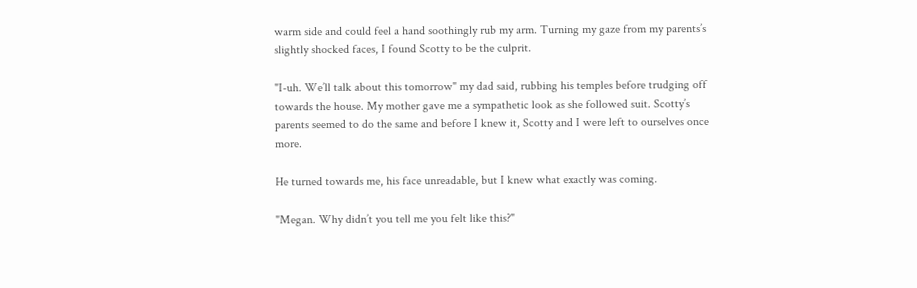warm side and could feel a hand soothingly rub my arm. Turning my gaze from my parents’s slightly shocked faces, I found Scotty to be the culprit.

"I-uh. We’ll talk about this tomorrow" my dad said, rubbing his temples before trudging off towards the house. My mother gave me a sympathetic look as she followed suit. Scotty’s parents seemed to do the same and before I knew it, Scotty and I were left to ourselves once more.

He turned towards me, his face unreadable, but I knew what exactly was coming.

"Megan. Why didn’t you tell me you felt like this?"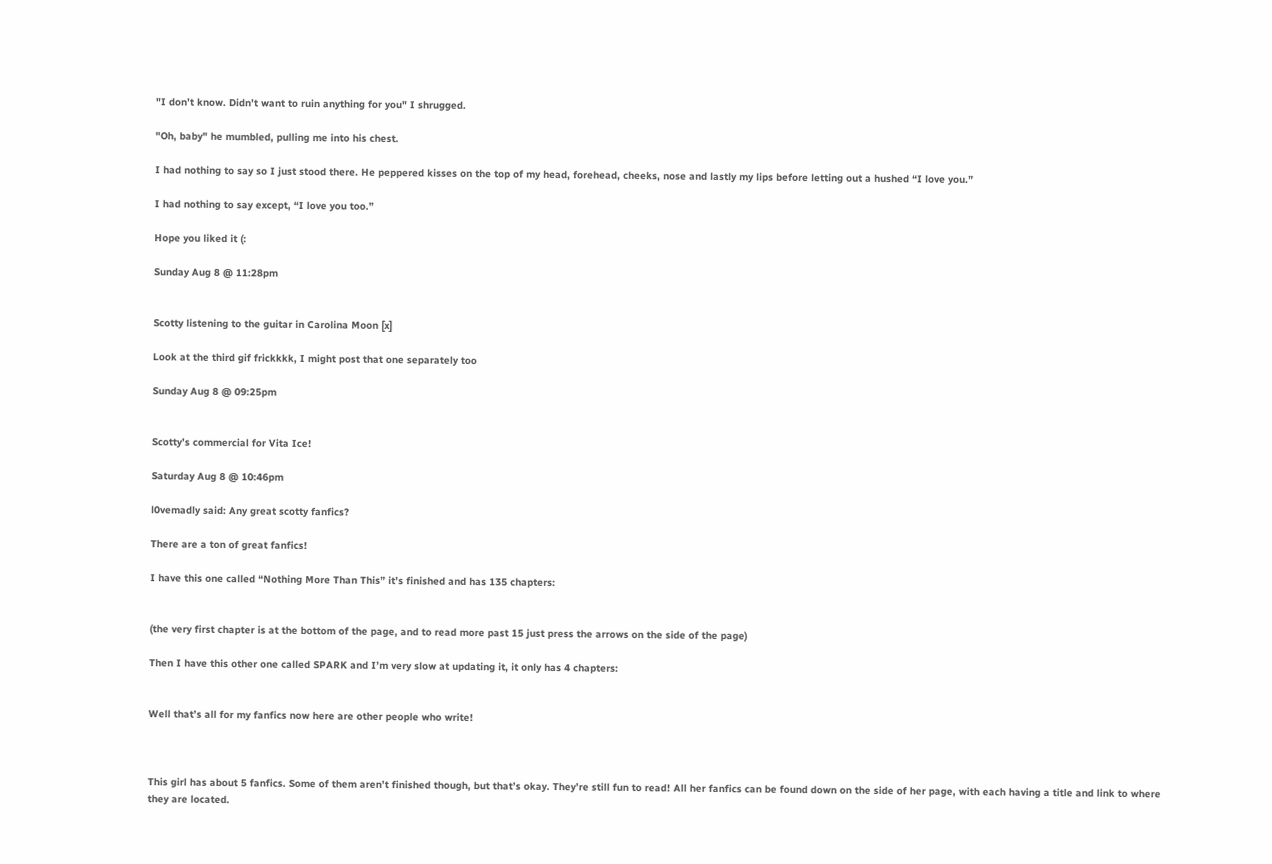"I don’t know. Didn’t want to ruin anything for you" I shrugged.

"Oh, baby" he mumbled, pulling me into his chest.

I had nothing to say so I just stood there. He peppered kisses on the top of my head, forehead, cheeks, nose and lastly my lips before letting out a hushed “I love you.”

I had nothing to say except, “I love you too.”

Hope you liked it (:

Sunday Aug 8 @ 11:28pm


Scotty listening to the guitar in Carolina Moon [x]

Look at the third gif frickkkk, I might post that one separately too

Sunday Aug 8 @ 09:25pm


Scotty’s commercial for Vita Ice!

Saturday Aug 8 @ 10:46pm

l0vemadly said: Any great scotty fanfics?

There are a ton of great fanfics!

I have this one called “Nothing More Than This” it’s finished and has 135 chapters:


(the very first chapter is at the bottom of the page, and to read more past 15 just press the arrows on the side of the page)

Then I have this other one called SPARK and I’m very slow at updating it, it only has 4 chapters:


Well that’s all for my fanfics now here are other people who write!



This girl has about 5 fanfics. Some of them aren’t finished though, but that’s okay. They’re still fun to read! All her fanfics can be found down on the side of her page, with each having a title and link to where they are located.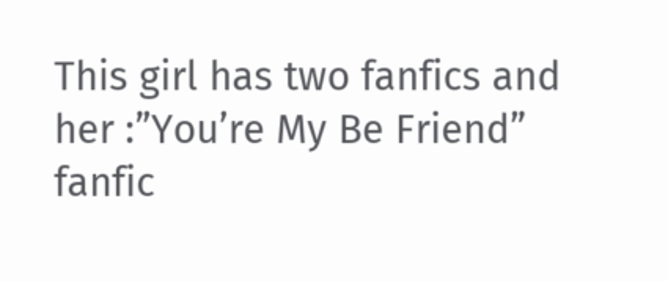This girl has two fanfics and her :”You’re My Be Friend” fanfic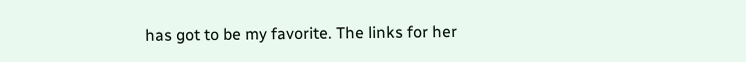has got to be my favorite. The links for her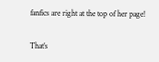fanfics are right at the top of her page!

That’s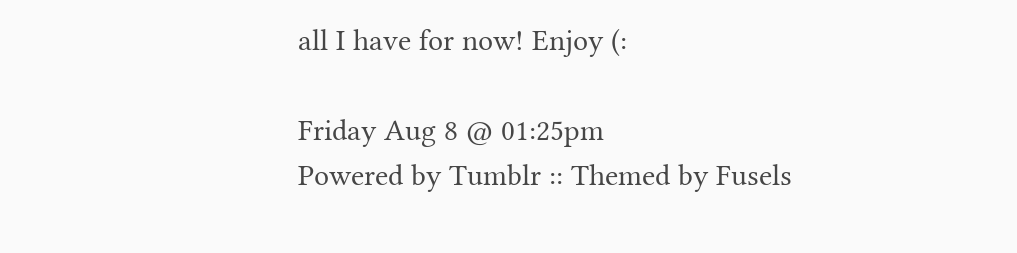all I have for now! Enjoy (:

Friday Aug 8 @ 01:25pm
Powered by Tumblr :: Themed by Fusels